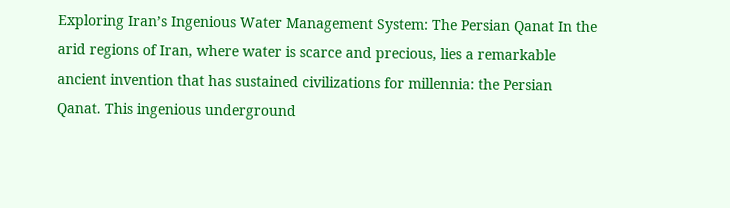Exploring Iran’s Ingenious Water Management System: The Persian Qanat In the arid regions of Iran, where water is scarce and precious, lies a remarkable ancient invention that has sustained civilizations for millennia: the Persian Qanat. This ingenious underground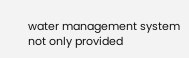water management system not only provided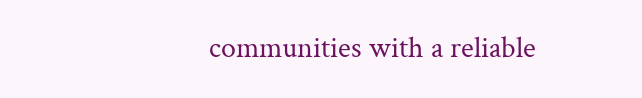communities with a reliable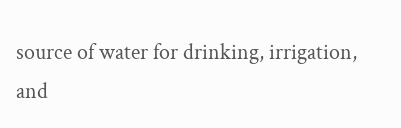source of water for drinking, irrigation, and